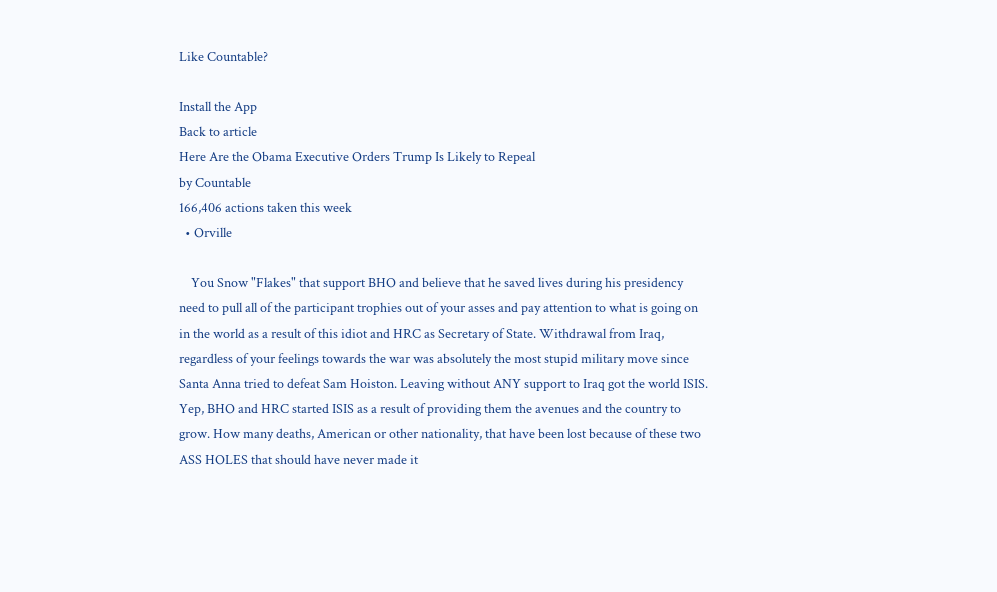Like Countable?

Install the App
Back to article
Here Are the Obama Executive Orders Trump Is Likely to Repeal
by Countable
166,406 actions taken this week
  • Orville

    You Snow "Flakes" that support BHO and believe that he saved lives during his presidency need to pull all of the participant trophies out of your asses and pay attention to what is going on in the world as a result of this idiot and HRC as Secretary of State. Withdrawal from Iraq, regardless of your feelings towards the war was absolutely the most stupid military move since Santa Anna tried to defeat Sam Hoiston. Leaving without ANY support to Iraq got the world ISIS. Yep, BHO and HRC started ISIS as a result of providing them the avenues and the country to grow. How many deaths, American or other nationality, that have been lost because of these two ASS HOLES that should have never made it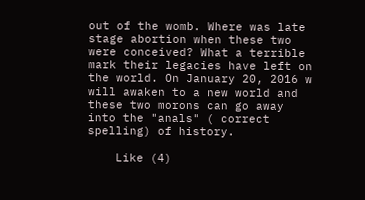out of the womb. Where was late stage abortion when these two were conceived? What a terrible mark their legacies have left on the world. On January 20, 2016 w will awaken to a new world and these two morons can go away into the "anals" ( correct spelling) of history.

    Like (4)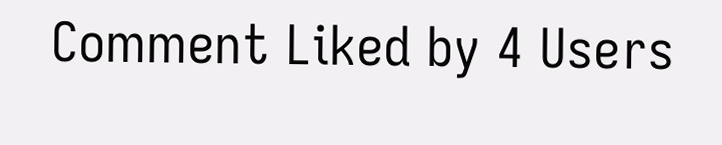Comment Liked by 4 Users